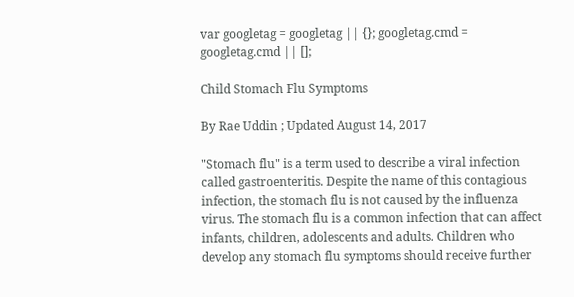var googletag = googletag || {}; googletag.cmd = googletag.cmd || [];

Child Stomach Flu Symptoms

By Rae Uddin ; Updated August 14, 2017

"Stomach flu" is a term used to describe a viral infection called gastroenteritis. Despite the name of this contagious infection, the stomach flu is not caused by the influenza virus. The stomach flu is a common infection that can affect infants, children, adolescents and adults. Children who develop any stomach flu symptoms should receive further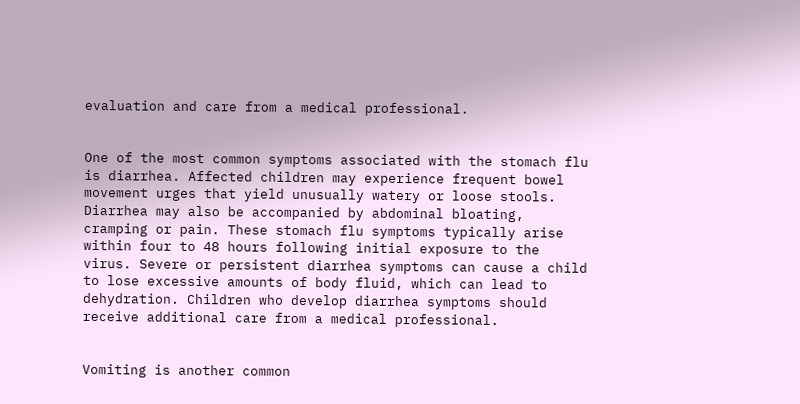evaluation and care from a medical professional.


One of the most common symptoms associated with the stomach flu is diarrhea. Affected children may experience frequent bowel movement urges that yield unusually watery or loose stools. Diarrhea may also be accompanied by abdominal bloating, cramping or pain. These stomach flu symptoms typically arise within four to 48 hours following initial exposure to the virus. Severe or persistent diarrhea symptoms can cause a child to lose excessive amounts of body fluid, which can lead to dehydration. Children who develop diarrhea symptoms should receive additional care from a medical professional.


Vomiting is another common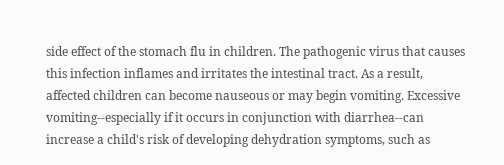side effect of the stomach flu in children. The pathogenic virus that causes this infection inflames and irritates the intestinal tract. As a result, affected children can become nauseous or may begin vomiting. Excessive vomiting--especially if it occurs in conjunction with diarrhea--can increase a child's risk of developing dehydration symptoms, such as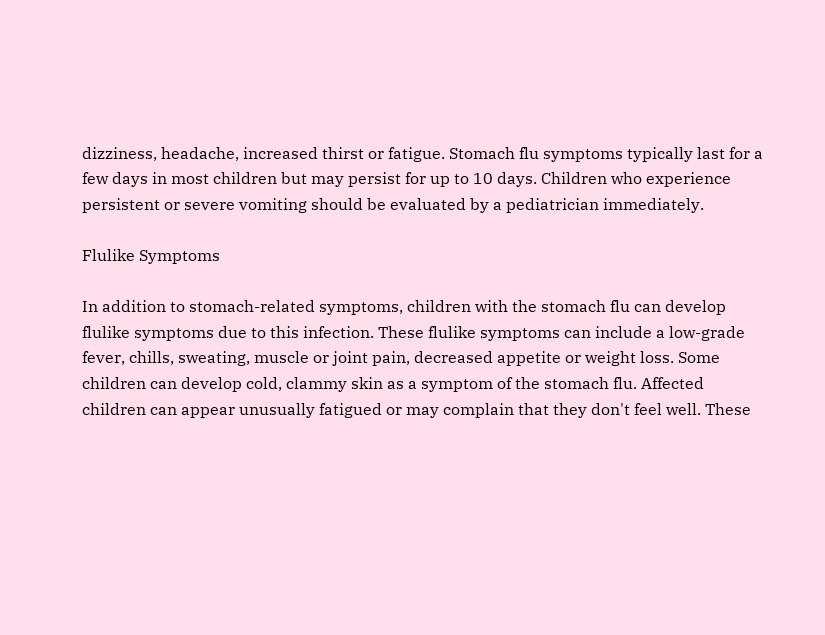dizziness, headache, increased thirst or fatigue. Stomach flu symptoms typically last for a few days in most children but may persist for up to 10 days. Children who experience persistent or severe vomiting should be evaluated by a pediatrician immediately.

Flulike Symptoms

In addition to stomach-related symptoms, children with the stomach flu can develop flulike symptoms due to this infection. These flulike symptoms can include a low-grade fever, chills, sweating, muscle or joint pain, decreased appetite or weight loss. Some children can develop cold, clammy skin as a symptom of the stomach flu. Affected children can appear unusually fatigued or may complain that they don't feel well. These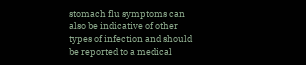stomach flu symptoms can also be indicative of other types of infection and should be reported to a medical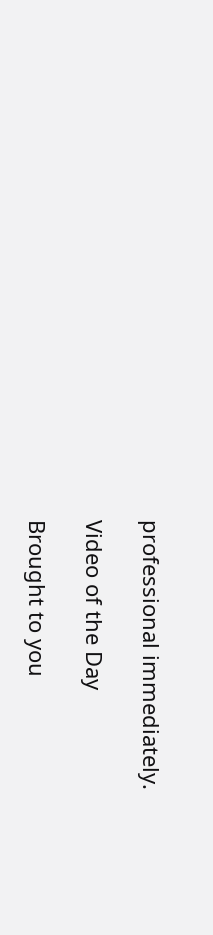professional immediately.

Video of the Day

Brought to you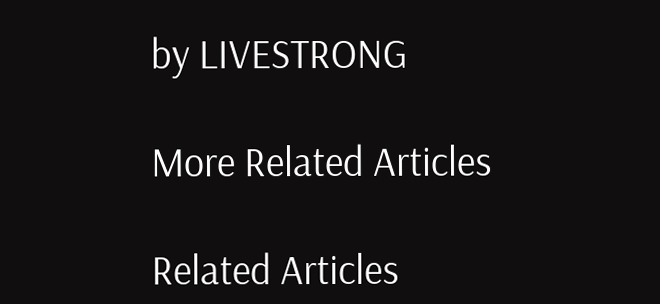by LIVESTRONG

More Related Articles

Related Articles